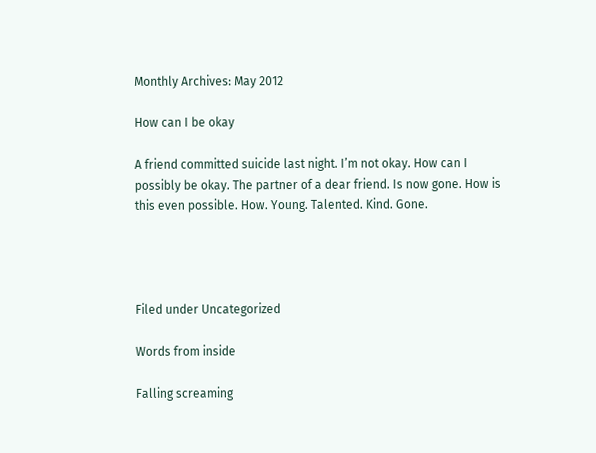Monthly Archives: May 2012

How can I be okay

A friend committed suicide last night. I’m not okay. How can I possibly be okay. The partner of a dear friend. Is now gone. How is this even possible. How. Young. Talented. Kind. Gone.




Filed under Uncategorized

Words from inside

Falling screaming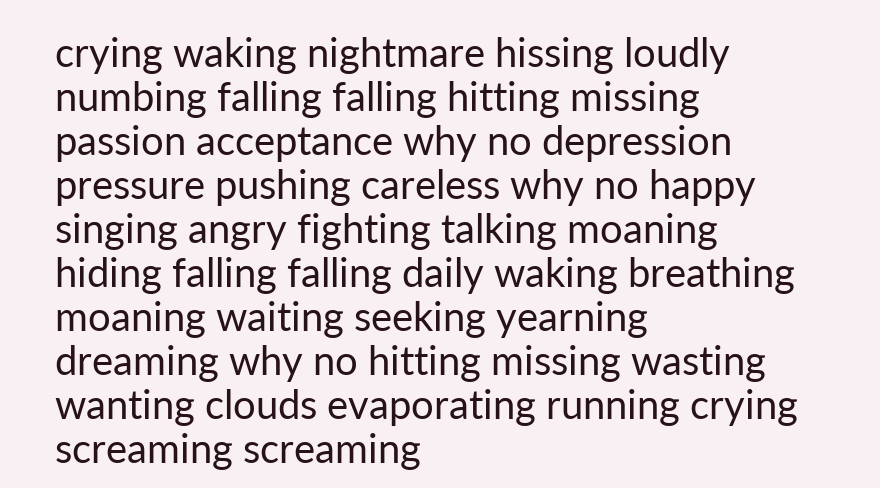crying waking nightmare hissing loudly numbing falling falling hitting missing passion acceptance why no depression pressure pushing careless why no happy singing angry fighting talking moaning hiding falling falling daily waking breathing moaning waiting seeking yearning dreaming why no hitting missing wasting wanting clouds evaporating running crying screaming screaming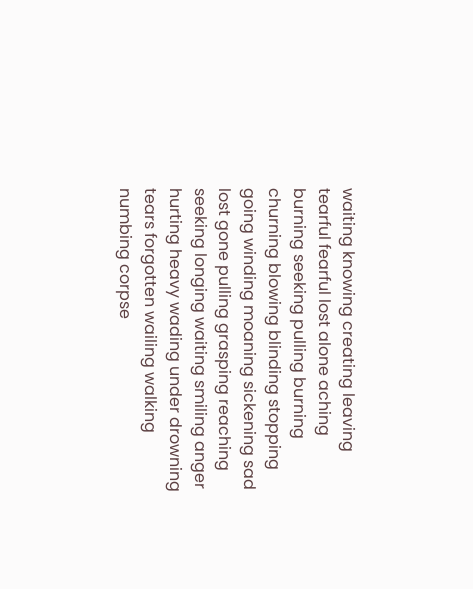waiting knowing creating leaving tearful fearful lost alone aching burning seeking pulling burning churning blowing blinding stopping going winding moaning sickening sad lost gone pulling grasping reaching seeking longing waiting smiling anger hurting heavy wading under drowning tears forgotten wailing walking numbing corpse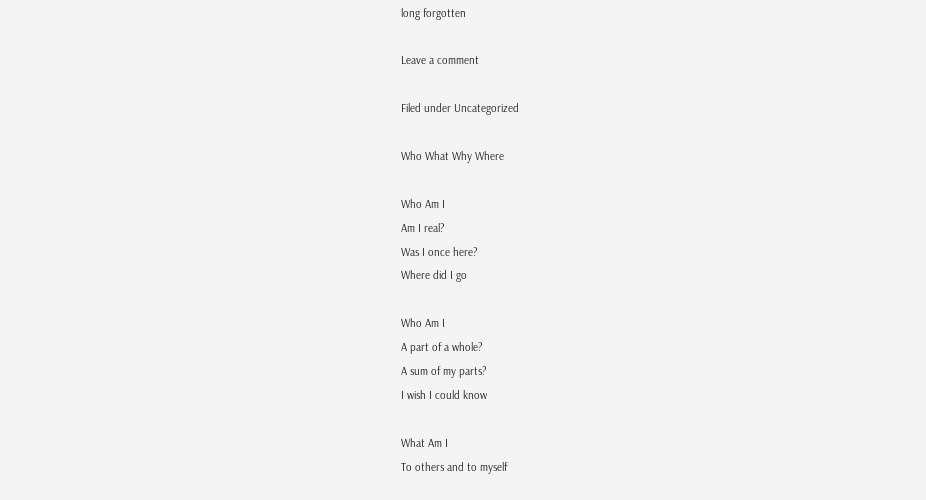long forgotten

Leave a comment

Filed under Uncategorized

Who What Why Where

Who Am I
Am I real?
Was I once here?
Where did I go

Who Am I
A part of a whole?
A sum of my parts?
I wish I could know

What Am I
To others and to myself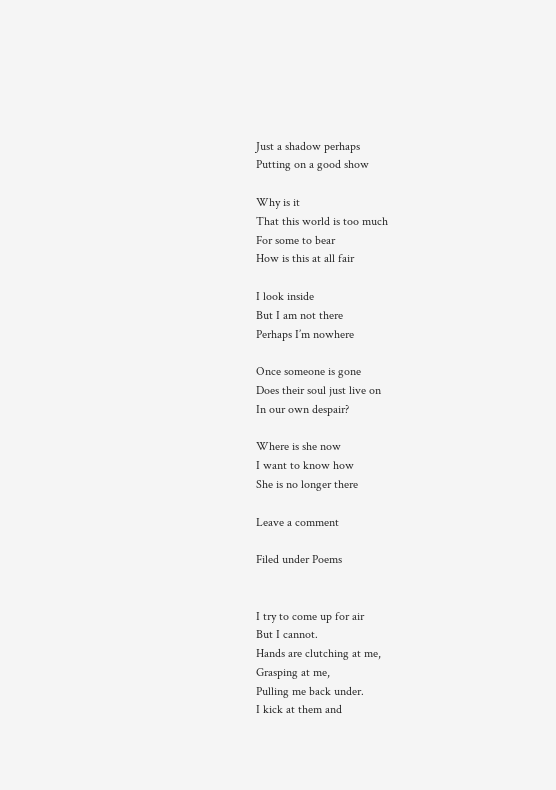Just a shadow perhaps
Putting on a good show

Why is it
That this world is too much
For some to bear
How is this at all fair

I look inside
But I am not there
Perhaps I’m nowhere

Once someone is gone
Does their soul just live on
In our own despair?

Where is she now
I want to know how
She is no longer there

Leave a comment

Filed under Poems


I try to come up for air
But I cannot.
Hands are clutching at me,
Grasping at me,
Pulling me back under.
I kick at them and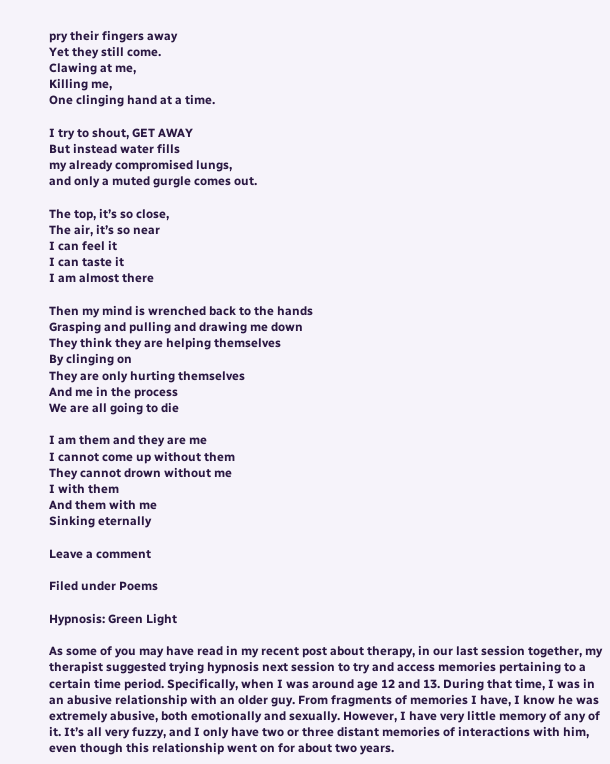pry their fingers away
Yet they still come.
Clawing at me,
Killing me,
One clinging hand at a time.

I try to shout, GET AWAY
But instead water fills
my already compromised lungs,
and only a muted gurgle comes out.

The top, it’s so close,
The air, it’s so near
I can feel it
I can taste it
I am almost there

Then my mind is wrenched back to the hands
Grasping and pulling and drawing me down
They think they are helping themselves
By clinging on
They are only hurting themselves
And me in the process
We are all going to die

I am them and they are me
I cannot come up without them
They cannot drown without me
I with them
And them with me
Sinking eternally

Leave a comment

Filed under Poems

Hypnosis: Green Light

As some of you may have read in my recent post about therapy, in our last session together, my therapist suggested trying hypnosis next session to try and access memories pertaining to a certain time period. Specifically, when I was around age 12 and 13. During that time, I was in an abusive relationship with an older guy. From fragments of memories I have, I know he was extremely abusive, both emotionally and sexually. However, I have very little memory of any of it. It’s all very fuzzy, and I only have two or three distant memories of interactions with him, even though this relationship went on for about two years.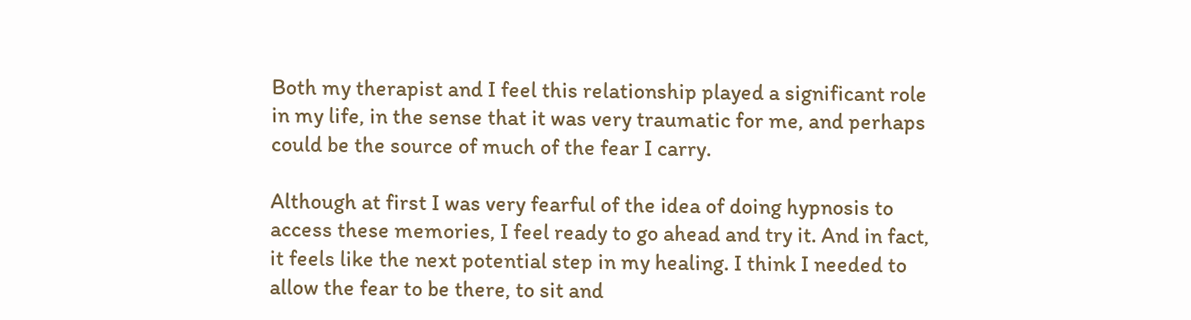Both my therapist and I feel this relationship played a significant role in my life, in the sense that it was very traumatic for me, and perhaps could be the source of much of the fear I carry.

Although at first I was very fearful of the idea of doing hypnosis to access these memories, I feel ready to go ahead and try it. And in fact, it feels like the next potential step in my healing. I think I needed to allow the fear to be there, to sit and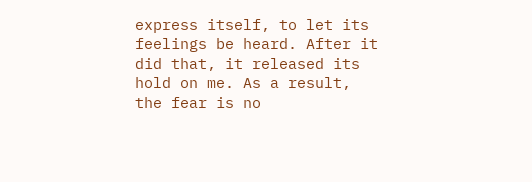express itself, to let its feelings be heard. After it did that, it released its hold on me. As a result, the fear is no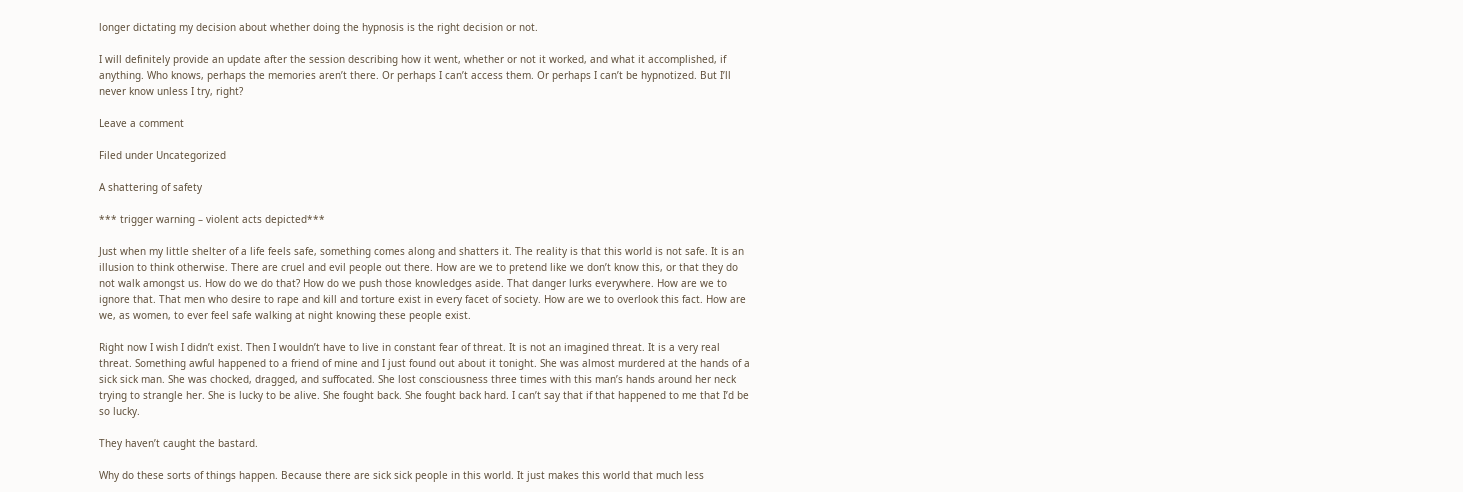longer dictating my decision about whether doing the hypnosis is the right decision or not.

I will definitely provide an update after the session describing how it went, whether or not it worked, and what it accomplished, if anything. Who knows, perhaps the memories aren’t there. Or perhaps I can’t access them. Or perhaps I can’t be hypnotized. But I’ll never know unless I try, right?

Leave a comment

Filed under Uncategorized

A shattering of safety

*** trigger warning – violent acts depicted***

Just when my little shelter of a life feels safe, something comes along and shatters it. The reality is that this world is not safe. It is an illusion to think otherwise. There are cruel and evil people out there. How are we to pretend like we don’t know this, or that they do not walk amongst us. How do we do that? How do we push those knowledges aside. That danger lurks everywhere. How are we to ignore that. That men who desire to rape and kill and torture exist in every facet of society. How are we to overlook this fact. How are we, as women, to ever feel safe walking at night knowing these people exist.

Right now I wish I didn’t exist. Then I wouldn’t have to live in constant fear of threat. It is not an imagined threat. It is a very real threat. Something awful happened to a friend of mine and I just found out about it tonight. She was almost murdered at the hands of a sick sick man. She was chocked, dragged, and suffocated. She lost consciousness three times with this man’s hands around her neck trying to strangle her. She is lucky to be alive. She fought back. She fought back hard. I can’t say that if that happened to me that I’d be so lucky.

They haven’t caught the bastard.

Why do these sorts of things happen. Because there are sick sick people in this world. It just makes this world that much less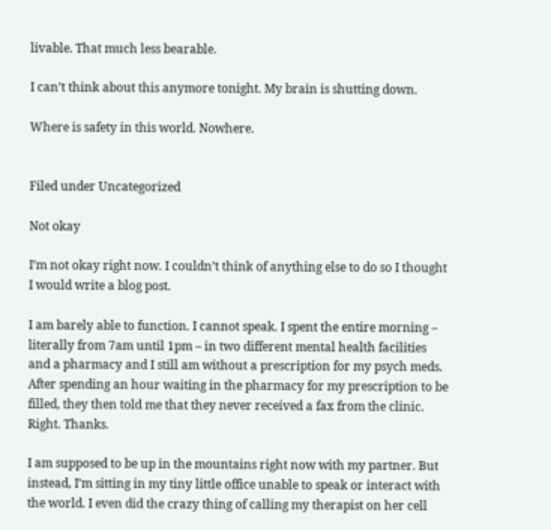livable. That much less bearable.

I can’t think about this anymore tonight. My brain is shutting down.

Where is safety in this world. Nowhere.


Filed under Uncategorized

Not okay

I’m not okay right now. I couldn’t think of anything else to do so I thought I would write a blog post.

I am barely able to function. I cannot speak. I spent the entire morning – literally from 7am until 1pm – in two different mental health facilities and a pharmacy and I still am without a prescription for my psych meds. After spending an hour waiting in the pharmacy for my prescription to be filled, they then told me that they never received a fax from the clinic. Right. Thanks.

I am supposed to be up in the mountains right now with my partner. But instead, I’m sitting in my tiny little office unable to speak or interact with the world. I even did the crazy thing of calling my therapist on her cell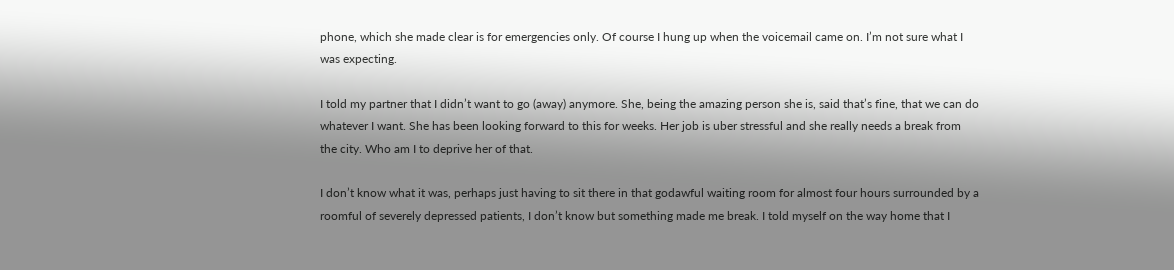phone, which she made clear is for emergencies only. Of course I hung up when the voicemail came on. I’m not sure what I was expecting.

I told my partner that I didn’t want to go (away) anymore. She, being the amazing person she is, said that’s fine, that we can do whatever I want. She has been looking forward to this for weeks. Her job is uber stressful and she really needs a break from the city. Who am I to deprive her of that.

I don’t know what it was, perhaps just having to sit there in that godawful waiting room for almost four hours surrounded by a roomful of severely depressed patients, I don’t know but something made me break. I told myself on the way home that I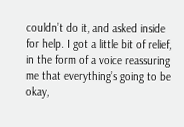couldn’t do it, and asked inside for help. I got a little bit of relief, in the form of a voice reassuring me that everything’s going to be okay,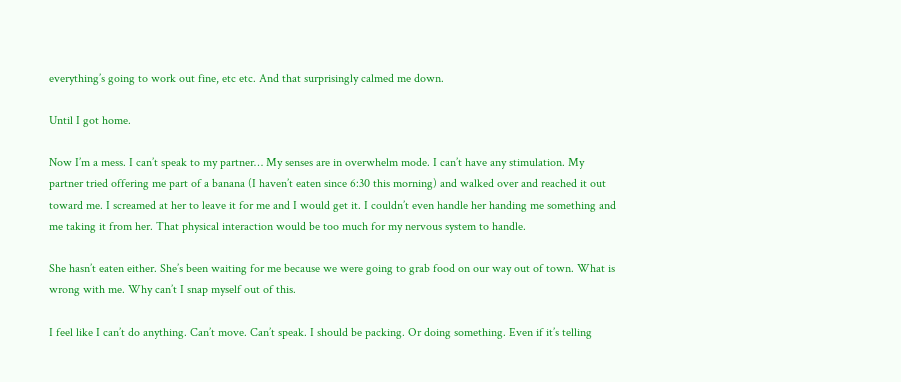everything’s going to work out fine, etc etc. And that surprisingly calmed me down.

Until I got home.

Now I’m a mess. I can’t speak to my partner… My senses are in overwhelm mode. I can’t have any stimulation. My partner tried offering me part of a banana (I haven’t eaten since 6:30 this morning) and walked over and reached it out toward me. I screamed at her to leave it for me and I would get it. I couldn’t even handle her handing me something and me taking it from her. That physical interaction would be too much for my nervous system to handle.

She hasn’t eaten either. She’s been waiting for me because we were going to grab food on our way out of town. What is wrong with me. Why can’t I snap myself out of this.

I feel like I can’t do anything. Can’t move. Can’t speak. I should be packing. Or doing something. Even if it’s telling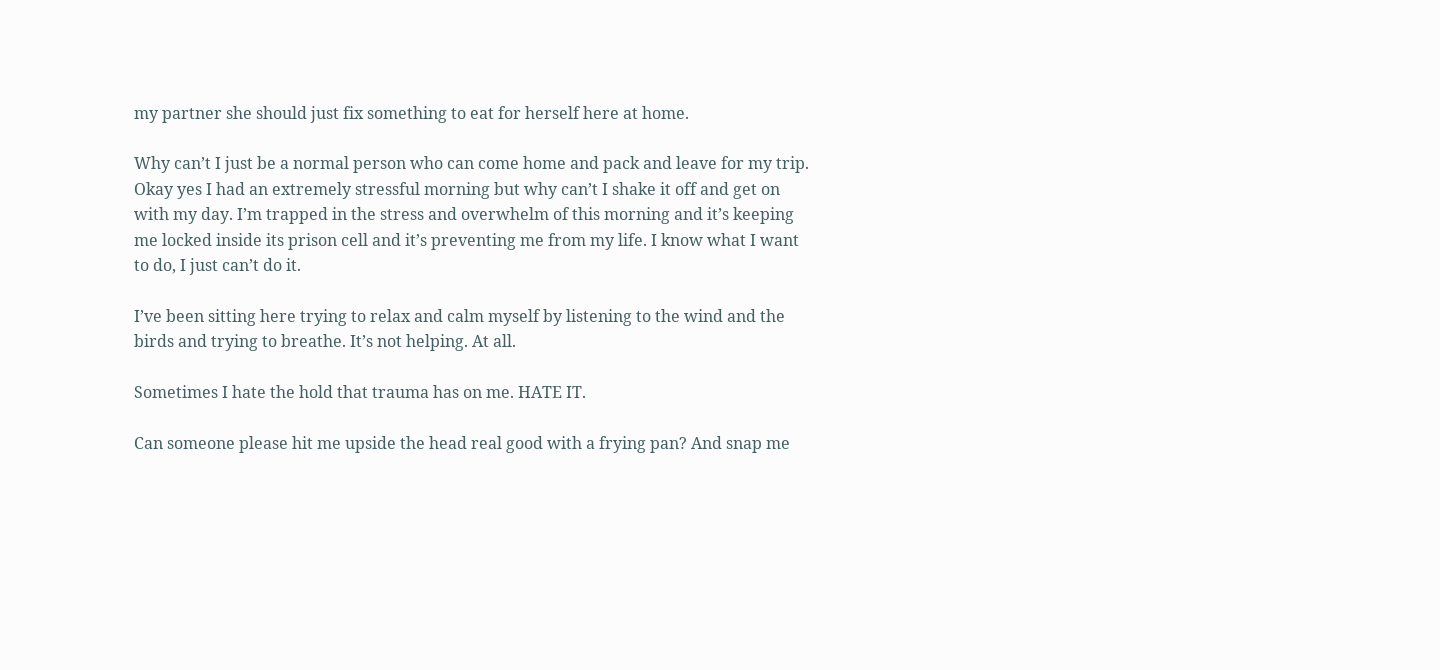my partner she should just fix something to eat for herself here at home.

Why can’t I just be a normal person who can come home and pack and leave for my trip. Okay yes I had an extremely stressful morning but why can’t I shake it off and get on with my day. I’m trapped in the stress and overwhelm of this morning and it’s keeping me locked inside its prison cell and it’s preventing me from my life. I know what I want to do, I just can’t do it.

I’ve been sitting here trying to relax and calm myself by listening to the wind and the birds and trying to breathe. It’s not helping. At all.

Sometimes I hate the hold that trauma has on me. HATE IT.

Can someone please hit me upside the head real good with a frying pan? And snap me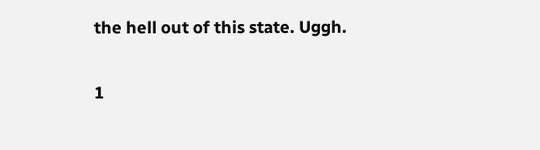the hell out of this state. Uggh.

1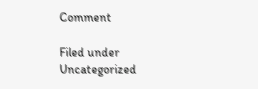Comment

Filed under Uncategorized